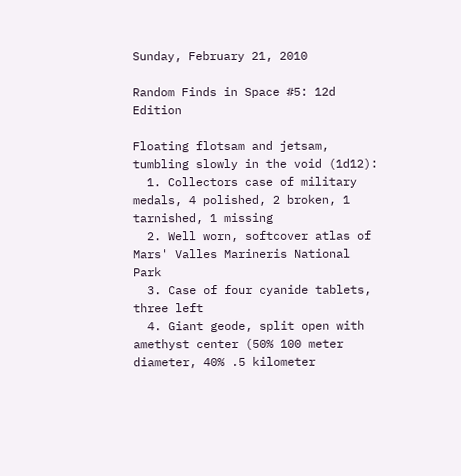Sunday, February 21, 2010

Random Finds in Space #5: 12d Edition

Floating flotsam and jetsam, tumbling slowly in the void (1d12):
  1. Collectors case of military medals, 4 polished, 2 broken, 1 tarnished, 1 missing
  2. Well worn, softcover atlas of Mars' Valles Marineris National Park
  3. Case of four cyanide tablets, three left
  4. Giant geode, split open with amethyst center (50% 100 meter diameter, 40% .5 kilometer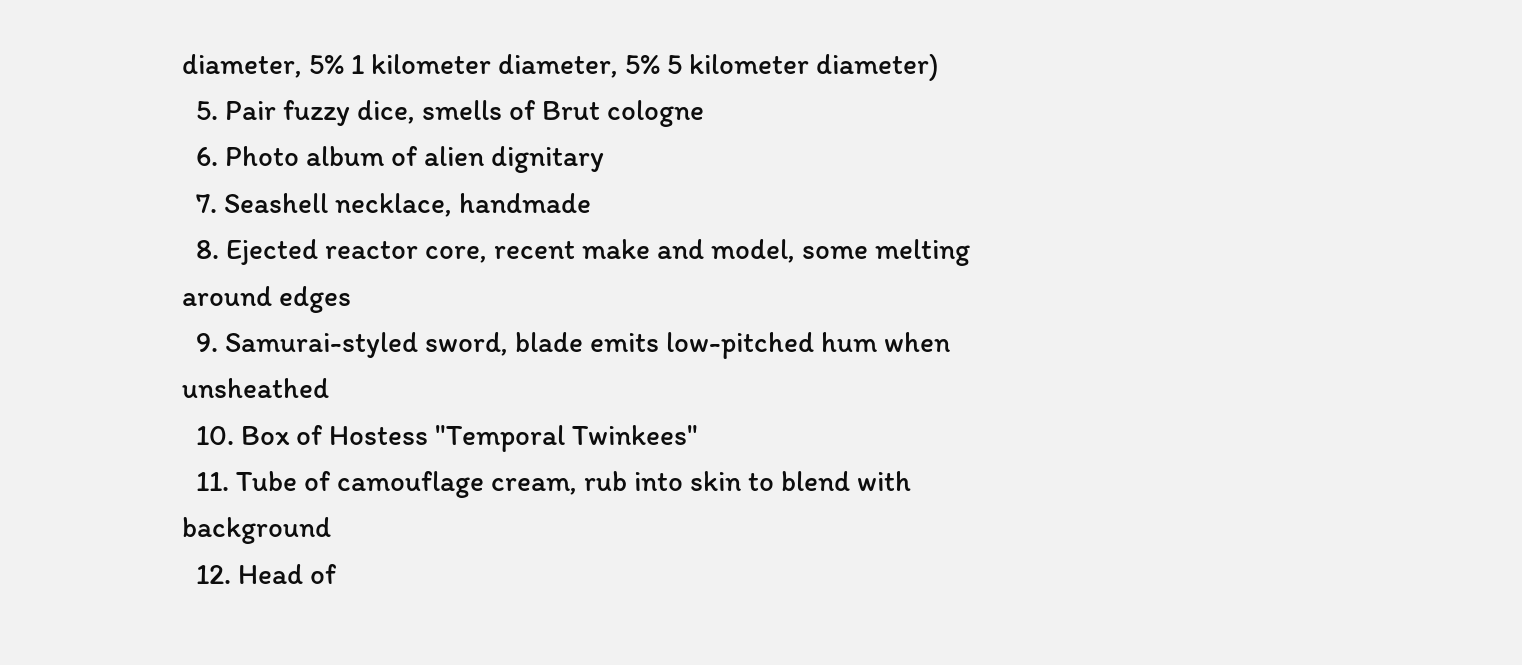diameter, 5% 1 kilometer diameter, 5% 5 kilometer diameter)
  5. Pair fuzzy dice, smells of Brut cologne
  6. Photo album of alien dignitary
  7. Seashell necklace, handmade
  8. Ejected reactor core, recent make and model, some melting around edges
  9. Samurai-styled sword, blade emits low-pitched hum when unsheathed
  10. Box of Hostess "Temporal Twinkees"
  11. Tube of camouflage cream, rub into skin to blend with background
  12. Head of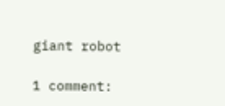giant robot

1 comment: